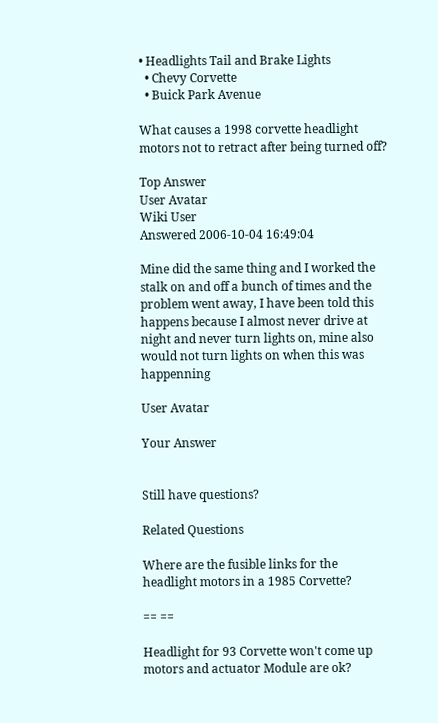• Headlights Tail and Brake Lights
  • Chevy Corvette
  • Buick Park Avenue

What causes a 1998 corvette headlight motors not to retract after being turned off?

Top Answer
User Avatar
Wiki User
Answered 2006-10-04 16:49:04

Mine did the same thing and I worked the stalk on and off a bunch of times and the problem went away, I have been told this happens because I almost never drive at night and never turn lights on, mine also would not turn lights on when this was happenning

User Avatar

Your Answer


Still have questions?

Related Questions

Where are the fusible links for the headlight motors in a 1985 Corvette?

== ==

Headlight for 93 Corvette won't come up motors and actuator Module are ok?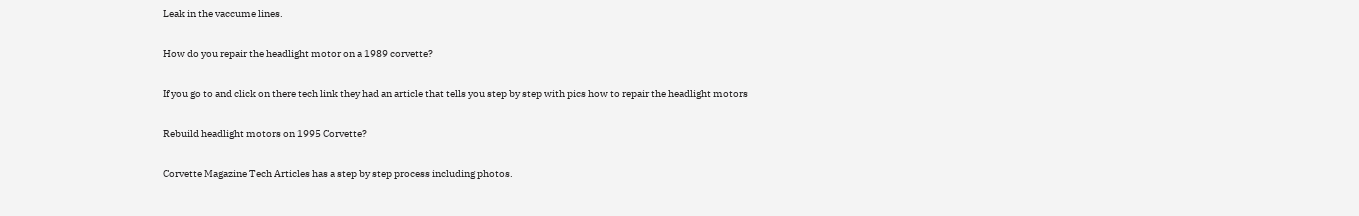Leak in the vaccume lines.

How do you repair the headlight motor on a 1989 corvette?

If you go to and click on there tech link they had an article that tells you step by step with pics how to repair the headlight motors

Rebuild headlight motors on 1995 Corvette?

Corvette Magazine Tech Articles has a step by step process including photos.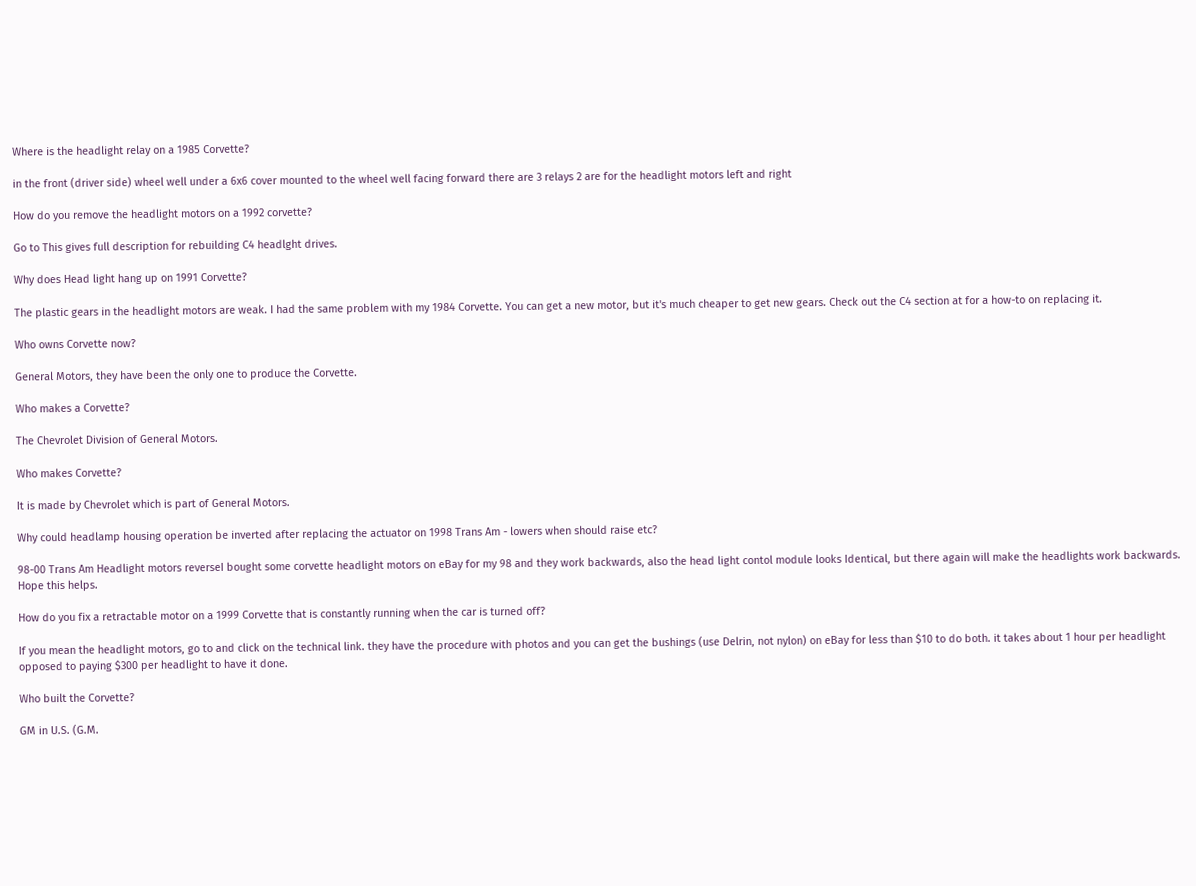Where is the headlight relay on a 1985 Corvette?

in the front (driver side) wheel well under a 6x6 cover mounted to the wheel well facing forward there are 3 relays 2 are for the headlight motors left and right

How do you remove the headlight motors on a 1992 corvette?

Go to This gives full description for rebuilding C4 headlght drives.

Why does Head light hang up on 1991 Corvette?

The plastic gears in the headlight motors are weak. I had the same problem with my 1984 Corvette. You can get a new motor, but it's much cheaper to get new gears. Check out the C4 section at for a how-to on replacing it.

Who owns Corvette now?

General Motors, they have been the only one to produce the Corvette.

Who makes a Corvette?

The Chevrolet Division of General Motors.

Who makes Corvette?

It is made by Chevrolet which is part of General Motors.

Why could headlamp housing operation be inverted after replacing the actuator on 1998 Trans Am - lowers when should raise etc?

98-00 Trans Am Headlight motors reverseI bought some corvette headlight motors on eBay for my 98 and they work backwards, also the head light contol module looks Identical, but there again will make the headlights work backwards. Hope this helps.

How do you fix a retractable motor on a 1999 Corvette that is constantly running when the car is turned off?

If you mean the headlight motors, go to and click on the technical link. they have the procedure with photos and you can get the bushings (use Delrin, not nylon) on eBay for less than $10 to do both. it takes about 1 hour per headlight opposed to paying $300 per headlight to have it done.

Who built the Corvette?

GM in U.S. (G.M.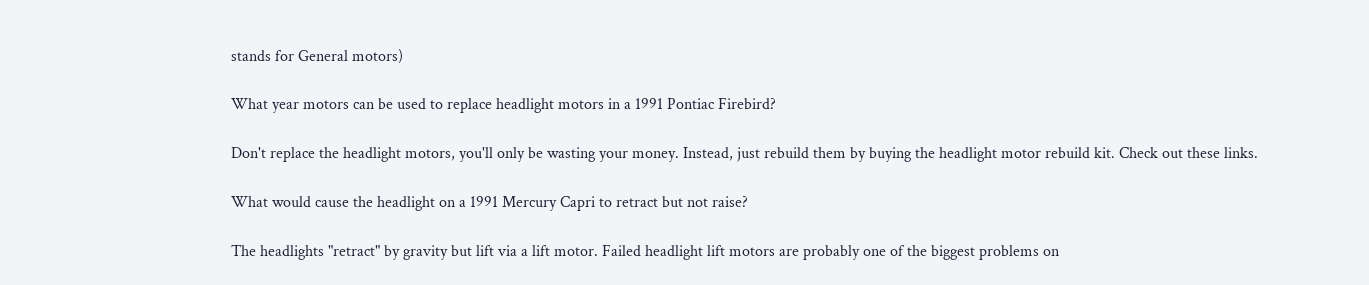stands for General motors)

What year motors can be used to replace headlight motors in a 1991 Pontiac Firebird?

Don't replace the headlight motors, you'll only be wasting your money. Instead, just rebuild them by buying the headlight motor rebuild kit. Check out these links.

What would cause the headlight on a 1991 Mercury Capri to retract but not raise?

The headlights "retract" by gravity but lift via a lift motor. Failed headlight lift motors are probably one of the biggest problems on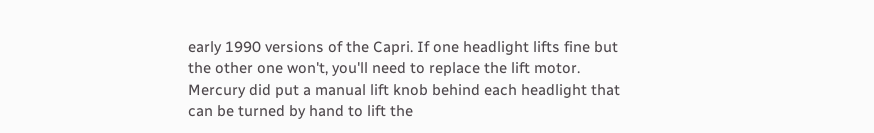early 1990 versions of the Capri. If one headlight lifts fine but the other one won't, you'll need to replace the lift motor. Mercury did put a manual lift knob behind each headlight that can be turned by hand to lift the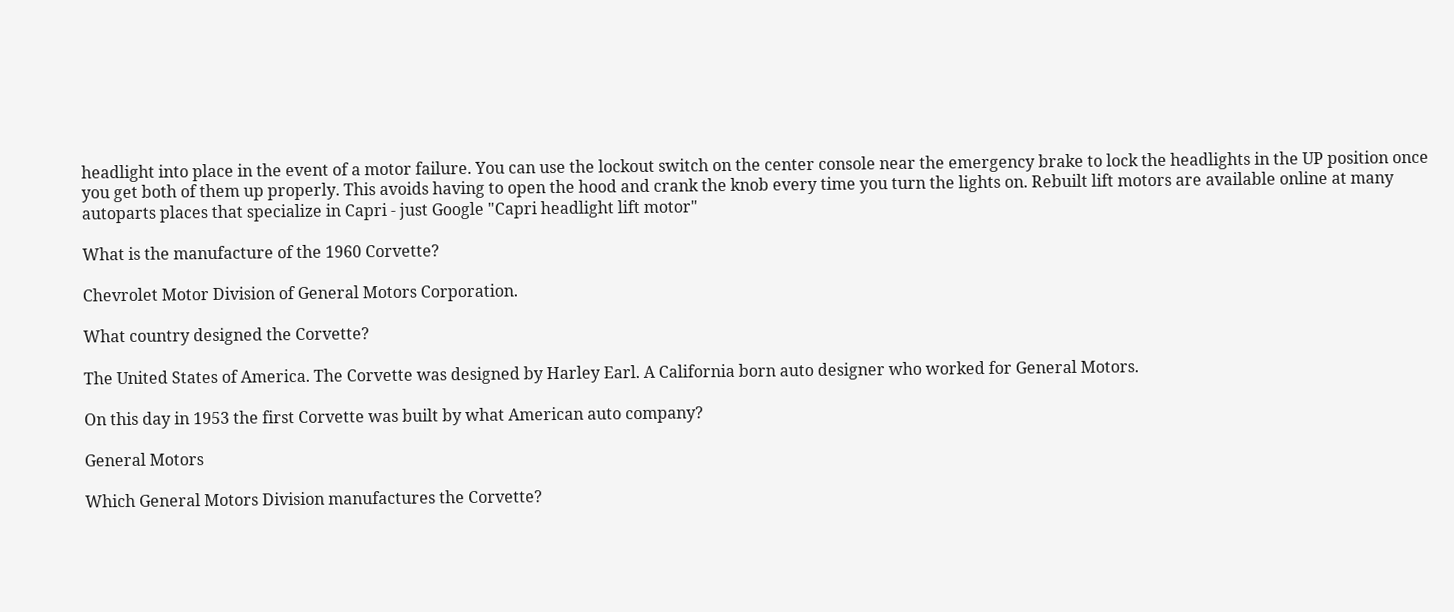headlight into place in the event of a motor failure. You can use the lockout switch on the center console near the emergency brake to lock the headlights in the UP position once you get both of them up properly. This avoids having to open the hood and crank the knob every time you turn the lights on. Rebuilt lift motors are available online at many autoparts places that specialize in Capri - just Google "Capri headlight lift motor"

What is the manufacture of the 1960 Corvette?

Chevrolet Motor Division of General Motors Corporation.

What country designed the Corvette?

The United States of America. The Corvette was designed by Harley Earl. A California born auto designer who worked for General Motors.

On this day in 1953 the first Corvette was built by what American auto company?

General Motors

Which General Motors Division manufactures the Corvette?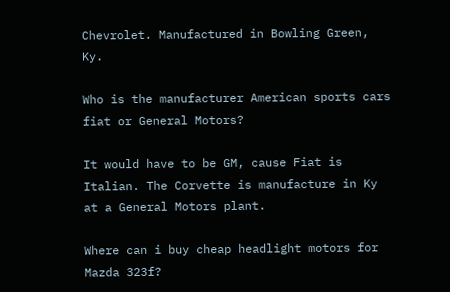Chevrolet. Manufactured in Bowling Green, Ky.

Who is the manufacturer American sports cars fiat or General Motors?

It would have to be GM, cause Fiat is Italian. The Corvette is manufacture in Ky at a General Motors plant.

Where can i buy cheap headlight motors for Mazda 323f?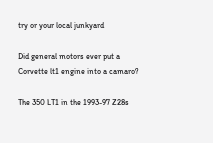try or your local junkyard

Did general motors ever put a Corvette lt1 engine into a camaro?

The 350 LT1 in the 1993-97 Z28s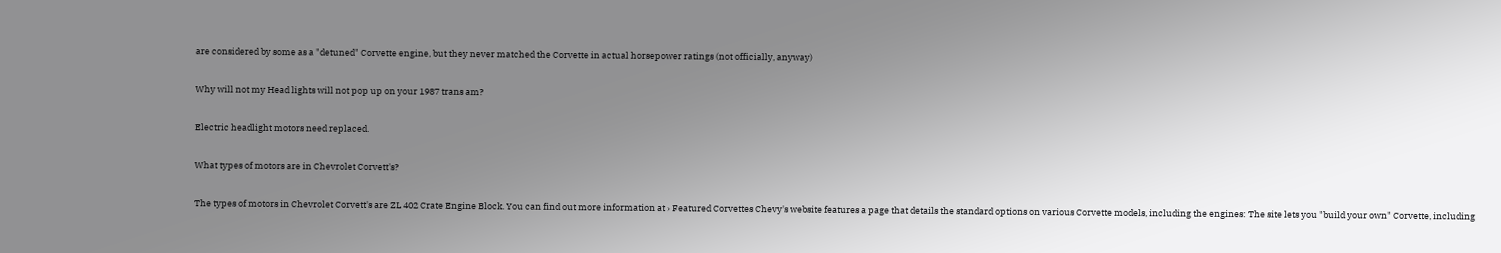are considered by some as a "detuned" Corvette engine, but they never matched the Corvette in actual horsepower ratings (not officially, anyway)

Why will not my Head lights will not pop up on your 1987 trans am?

Electric headlight motors need replaced.

What types of motors are in Chevrolet Corvett's?

The types of motors in Chevrolet Corvett's are ZL 402 Crate Engine Block. You can find out more information at › Featured Corvettes Chevy's website features a page that details the standard options on various Corvette models, including the engines: The site lets you "build your own" Corvette, including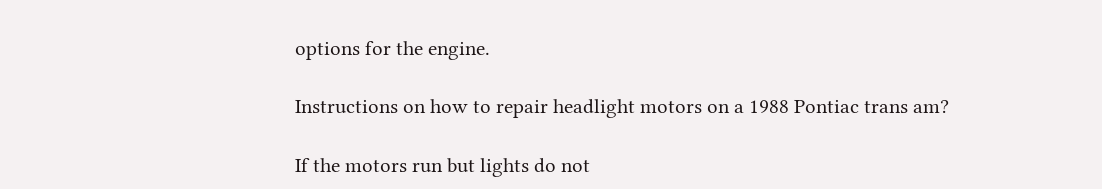options for the engine.

Instructions on how to repair headlight motors on a 1988 Pontiac trans am?

If the motors run but lights do not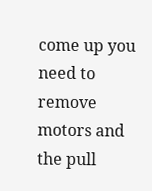come up you need to remove motors and the pull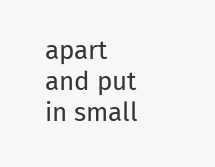apart and put in small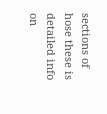sections of hose these is detailed info on